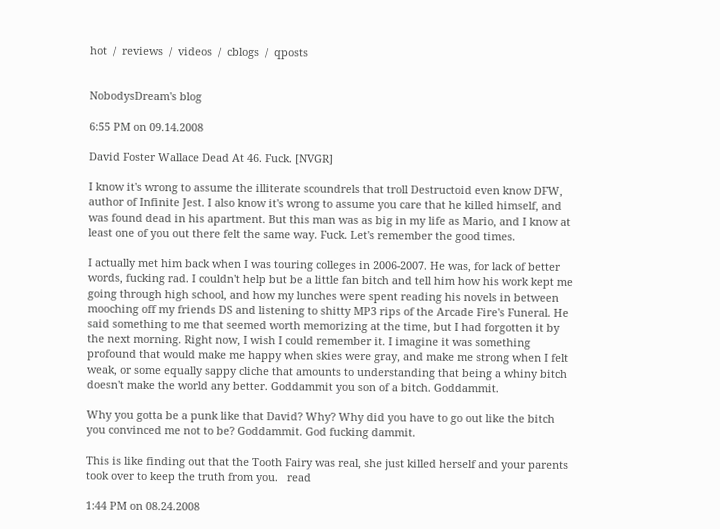hot  /  reviews  /  videos  /  cblogs  /  qposts


NobodysDream's blog

6:55 PM on 09.14.2008

David Foster Wallace Dead At 46. Fuck. [NVGR]

I know it's wrong to assume the illiterate scoundrels that troll Destructoid even know DFW, author of Infinite Jest. I also know it's wrong to assume you care that he killed himself, and was found dead in his apartment. But this man was as big in my life as Mario, and I know at least one of you out there felt the same way. Fuck. Let's remember the good times.

I actually met him back when I was touring colleges in 2006-2007. He was, for lack of better words, fucking rad. I couldn't help but be a little fan bitch and tell him how his work kept me going through high school, and how my lunches were spent reading his novels in between mooching off my friends DS and listening to shitty MP3 rips of the Arcade Fire's Funeral. He said something to me that seemed worth memorizing at the time, but I had forgotten it by the next morning. Right now, I wish I could remember it. I imagine it was something profound that would make me happy when skies were gray, and make me strong when I felt weak, or some equally sappy cliche that amounts to understanding that being a whiny bitch doesn't make the world any better. Goddammit you son of a bitch. Goddammit.

Why you gotta be a punk like that David? Why? Why did you have to go out like the bitch you convinced me not to be? Goddammit. God fucking dammit.

This is like finding out that the Tooth Fairy was real, she just killed herself and your parents took over to keep the truth from you.   read

1:44 PM on 08.24.2008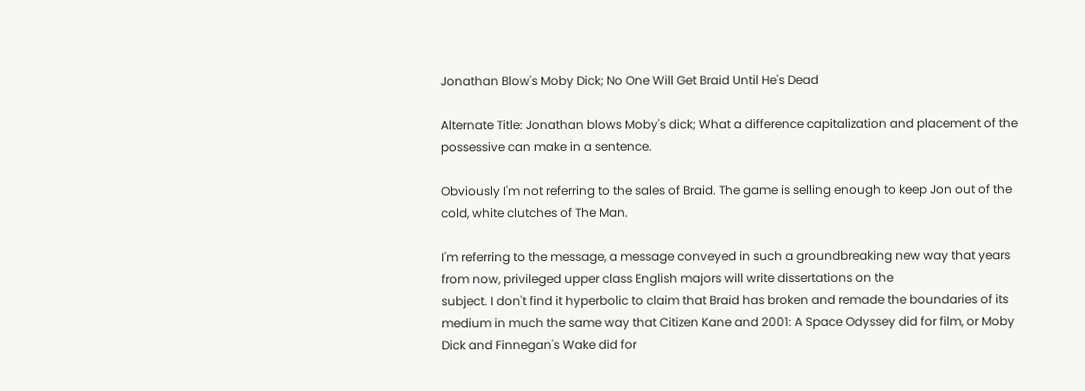Jonathan Blow's Moby Dick; No One Will Get Braid Until He's Dead

Alternate Title: Jonathan blows Moby's dick; What a difference capitalization and placement of the possessive can make in a sentence.

Obviously I'm not referring to the sales of Braid. The game is selling enough to keep Jon out of the cold, white clutches of The Man.

I'm referring to the message, a message conveyed in such a groundbreaking new way that years from now, privileged upper class English majors will write dissertations on the
subject. I don't find it hyperbolic to claim that Braid has broken and remade the boundaries of its medium in much the same way that Citizen Kane and 2001: A Space Odyssey did for film, or Moby Dick and Finnegan's Wake did for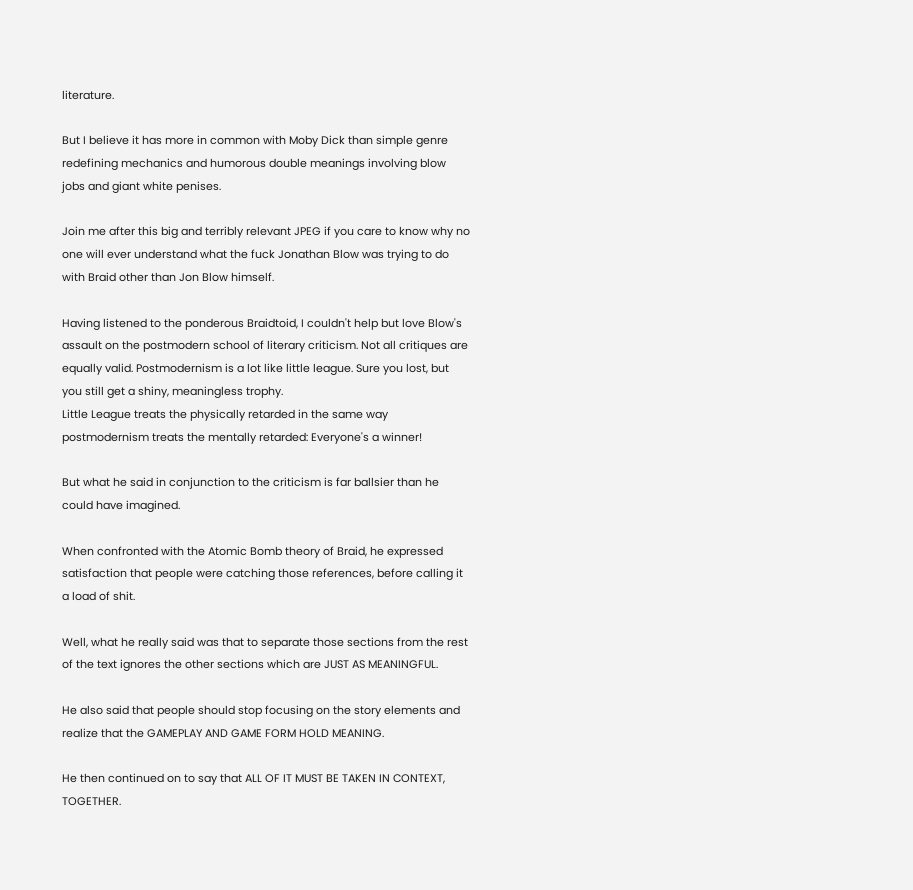literature.

But I believe it has more in common with Moby Dick than simple genre redefining mechanics and humorous double meanings involving blow jobs and giant white penises.

Join me after this big and terribly relevant JPEG if you care to know why no one will ever understand what the fuck Jonathan Blow was trying to do with Braid other than Jon Blow himself.

Having listened to the ponderous Braidtoid, I couldn't help but love Blow's assault on the postmodern school of literary criticism. Not all critiques are equally valid. Postmodernism is a lot like little league. Sure you lost, but you still get a shiny, meaningless trophy.
Little League treats the physically retarded in the same way postmodernism treats the mentally retarded: Everyone's a winner!

But what he said in conjunction to the criticism is far ballsier than he could have imagined.

When confronted with the Atomic Bomb theory of Braid, he expressed satisfaction that people were catching those references, before calling it a load of shit.

Well, what he really said was that to separate those sections from the rest of the text ignores the other sections which are JUST AS MEANINGFUL.

He also said that people should stop focusing on the story elements and realize that the GAMEPLAY AND GAME FORM HOLD MEANING.

He then continued on to say that ALL OF IT MUST BE TAKEN IN CONTEXT, TOGETHER.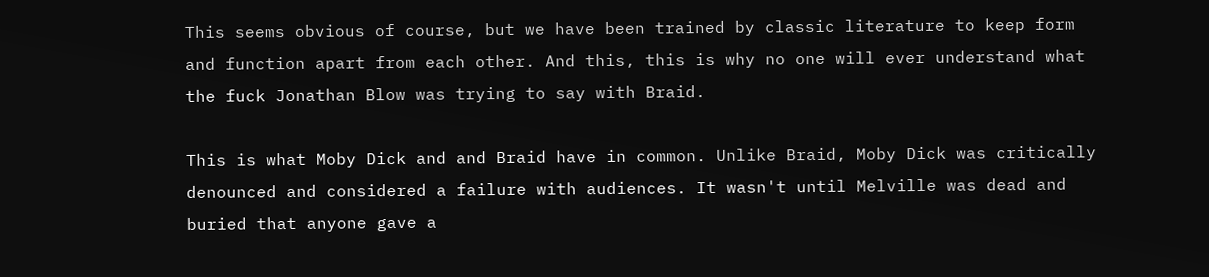This seems obvious of course, but we have been trained by classic literature to keep form and function apart from each other. And this, this is why no one will ever understand what the fuck Jonathan Blow was trying to say with Braid.

This is what Moby Dick and and Braid have in common. Unlike Braid, Moby Dick was critically denounced and considered a failure with audiences. It wasn't until Melville was dead and buried that anyone gave a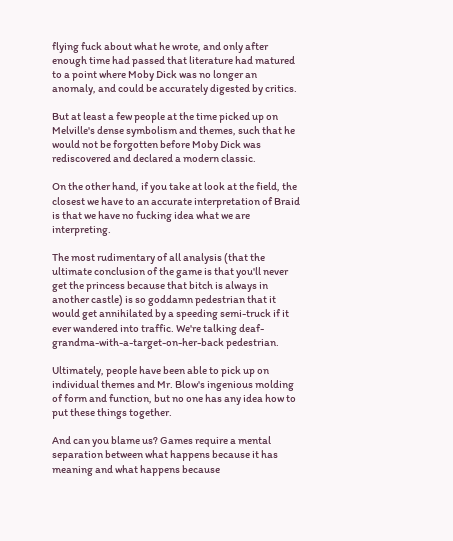flying fuck about what he wrote, and only after enough time had passed that literature had matured to a point where Moby Dick was no longer an anomaly, and could be accurately digested by critics.

But at least a few people at the time picked up on Melville's dense symbolism and themes, such that he would not be forgotten before Moby Dick was rediscovered and declared a modern classic.

On the other hand, if you take at look at the field, the closest we have to an accurate interpretation of Braid is that we have no fucking idea what we are interpreting.

The most rudimentary of all analysis (that the ultimate conclusion of the game is that you'll never get the princess because that bitch is always in another castle) is so goddamn pedestrian that it would get annihilated by a speeding semi-truck if it ever wandered into traffic. We're talking deaf-grandma-with-a-target-on-her-back pedestrian.

Ultimately, people have been able to pick up on individual themes and Mr. Blow's ingenious molding of form and function, but no one has any idea how to put these things together.

And can you blame us? Games require a mental separation between what happens because it has meaning and what happens because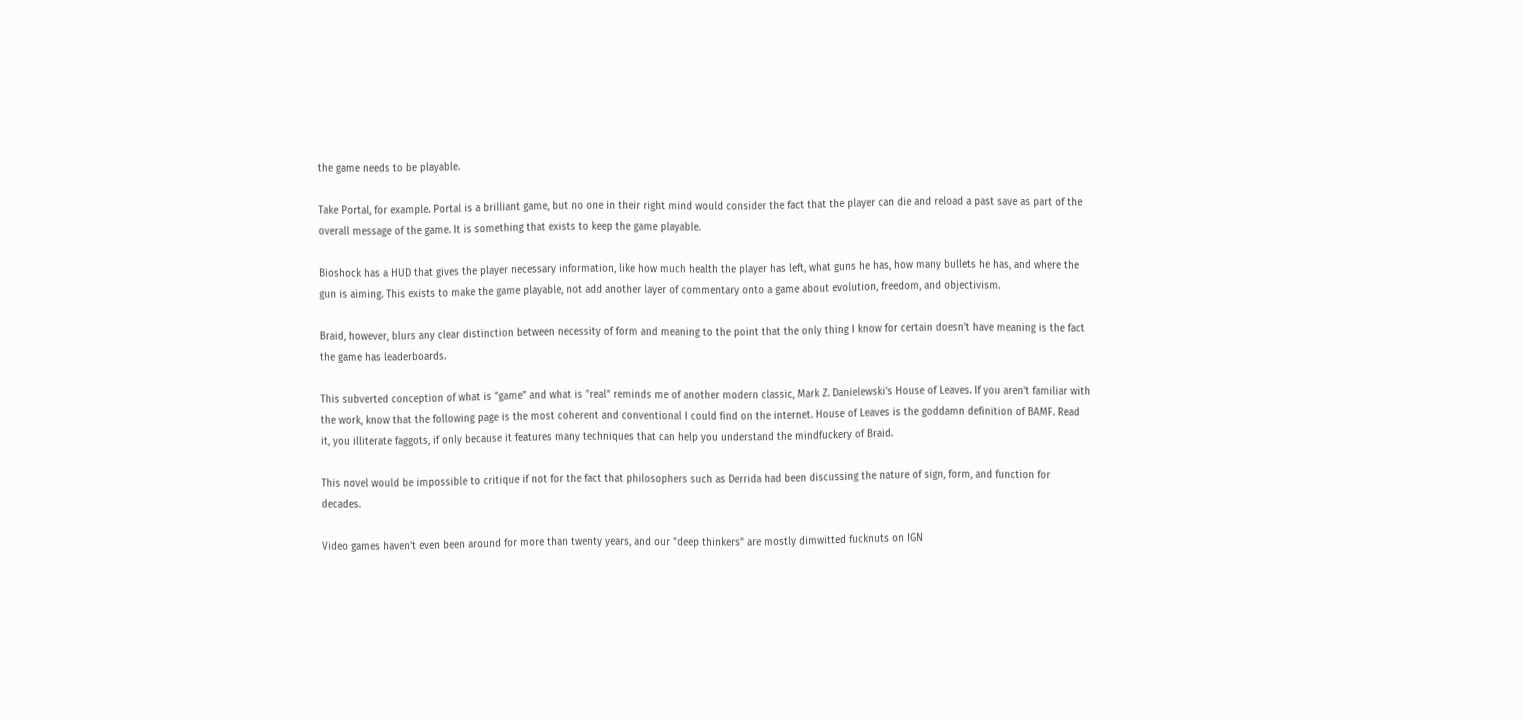the game needs to be playable.

Take Portal, for example. Portal is a brilliant game, but no one in their right mind would consider the fact that the player can die and reload a past save as part of the overall message of the game. It is something that exists to keep the game playable.

Bioshock has a HUD that gives the player necessary information, like how much health the player has left, what guns he has, how many bullets he has, and where the gun is aiming. This exists to make the game playable, not add another layer of commentary onto a game about evolution, freedom, and objectivism.

Braid, however, blurs any clear distinction between necessity of form and meaning to the point that the only thing I know for certain doesn't have meaning is the fact the game has leaderboards.

This subverted conception of what is "game" and what is "real" reminds me of another modern classic, Mark Z. Danielewski's House of Leaves. If you aren't familiar with the work, know that the following page is the most coherent and conventional I could find on the internet. House of Leaves is the goddamn definition of BAMF. Read it, you illiterate faggots, if only because it features many techniques that can help you understand the mindfuckery of Braid.

This novel would be impossible to critique if not for the fact that philosophers such as Derrida had been discussing the nature of sign, form, and function for decades.

Video games haven't even been around for more than twenty years, and our "deep thinkers" are mostly dimwitted fucknuts on IGN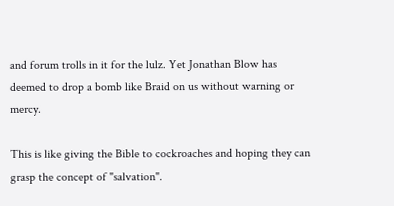and forum trolls in it for the lulz. Yet Jonathan Blow has deemed to drop a bomb like Braid on us without warning or mercy.

This is like giving the Bible to cockroaches and hoping they can grasp the concept of "salvation".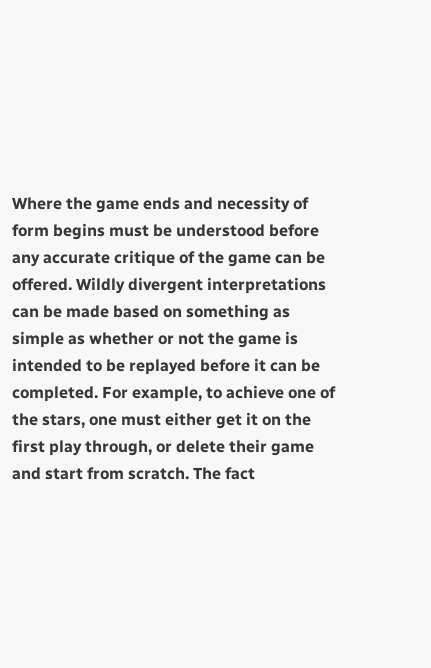Where the game ends and necessity of form begins must be understood before any accurate critique of the game can be offered. Wildly divergent interpretations can be made based on something as simple as whether or not the game is intended to be replayed before it can be completed. For example, to achieve one of the stars, one must either get it on the first play through, or delete their game and start from scratch. The fact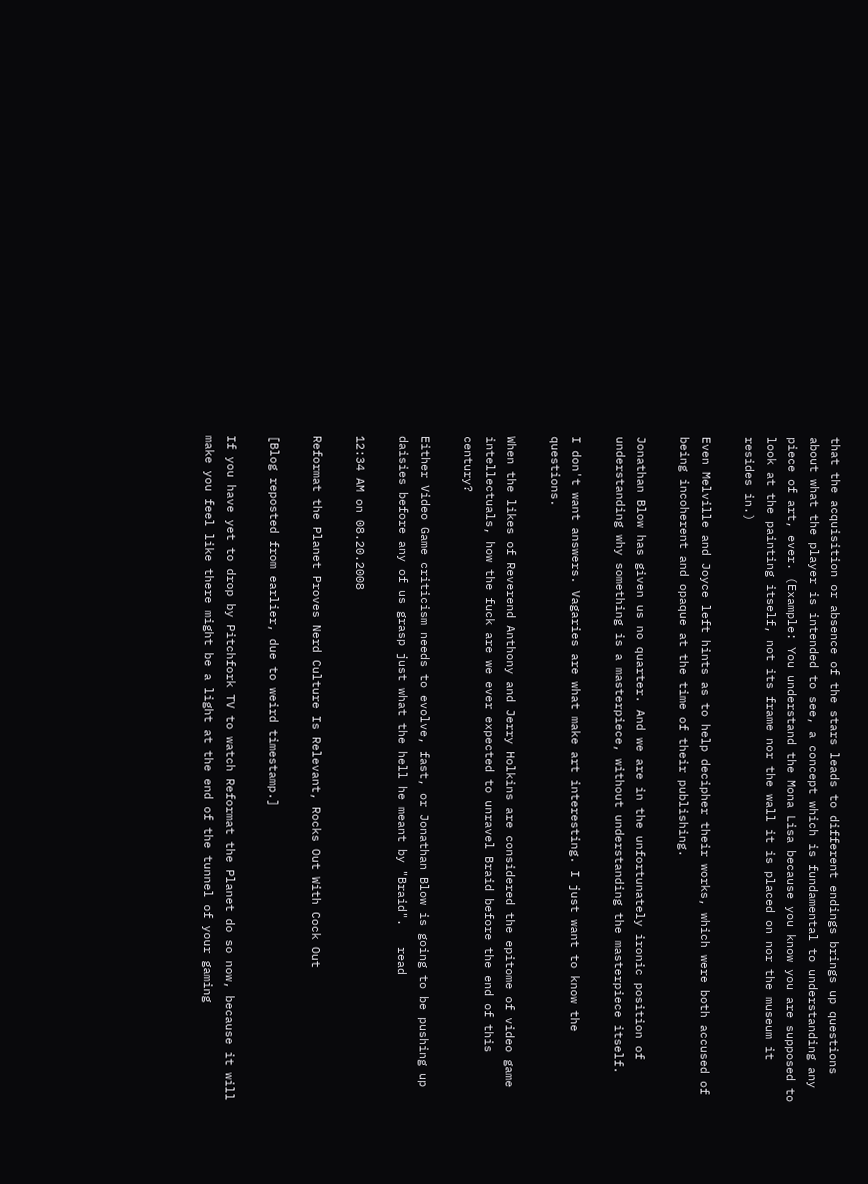that the acquisition or absence of the stars leads to different endings brings up questions about what the player is intended to see, a concept which is fundamental to understanding any piece of art, ever. (Example: You understand the Mona Lisa because you know you are supposed to look at the painting itself, not its frame nor the wall it is placed on nor the museum it resides in.)

Even Melville and Joyce left hints as to help decipher their works, which were both accused of being incoherent and opaque at the time of their publishing.

Jonathan Blow has given us no quarter. And we are in the unfortunately ironic position of understanding why something is a masterpiece, without understanding the masterpiece itself.

I don't want answers. Vagaries are what make art interesting. I just want to know the questions.

When the likes of Reverend Anthony and Jerry Holkins are considered the epitome of video game intellectuals, how the fuck are we ever expected to unravel Braid before the end of this century?

Either Video Game criticism needs to evolve, fast, or Jonathan Blow is going to be pushing up daisies before any of us grasp just what the hell he meant by "Braid".   read

12:34 AM on 08.20.2008

Reformat the Planet Proves Nerd Culture Is Relevant, Rocks Out With Cock Out

[Blog reposted from earlier, due to weird timestamp.]

If you have yet to drop by Pitchfork TV to watch Reformat the Planet do so now, because it will make you feel like there might be a light at the end of the tunnel of your gaming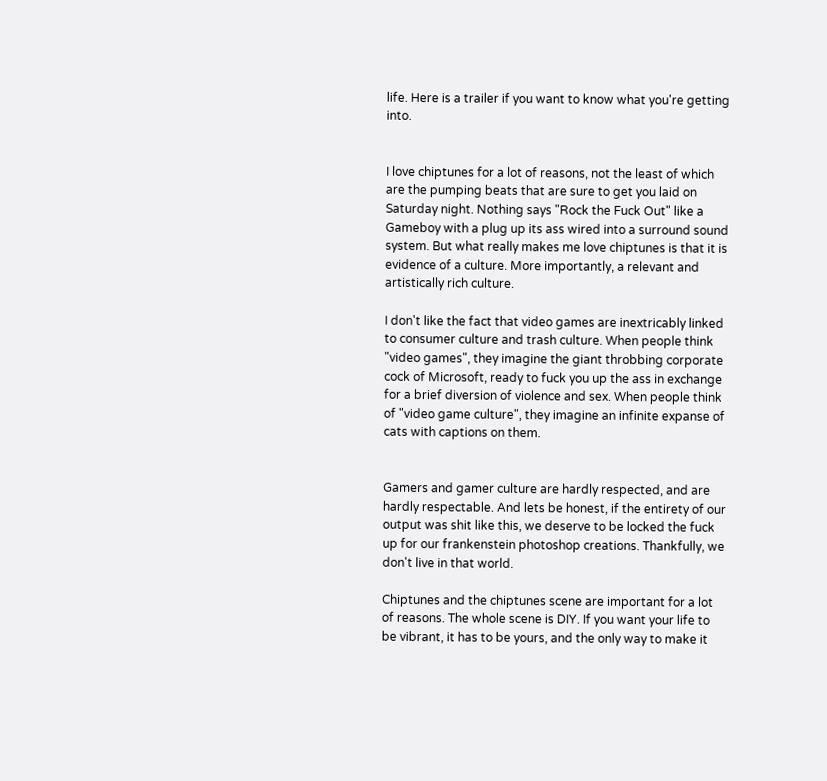life. Here is a trailer if you want to know what you're getting into.


I love chiptunes for a lot of reasons, not the least of which are the pumping beats that are sure to get you laid on Saturday night. Nothing says "Rock the Fuck Out" like a Gameboy with a plug up its ass wired into a surround sound system. But what really makes me love chiptunes is that it is evidence of a culture. More importantly, a relevant and artistically rich culture.

I don't like the fact that video games are inextricably linked to consumer culture and trash culture. When people think "video games", they imagine the giant throbbing corporate cock of Microsoft, ready to fuck you up the ass in exchange for a brief diversion of violence and sex. When people think of "video game culture", they imagine an infinite expanse of cats with captions on them.


Gamers and gamer culture are hardly respected, and are hardly respectable. And lets be honest, if the entirety of our output was shit like this, we deserve to be locked the fuck up for our frankenstein photoshop creations. Thankfully, we don't live in that world.

Chiptunes and the chiptunes scene are important for a lot of reasons. The whole scene is DIY. If you want your life to be vibrant, it has to be yours, and the only way to make it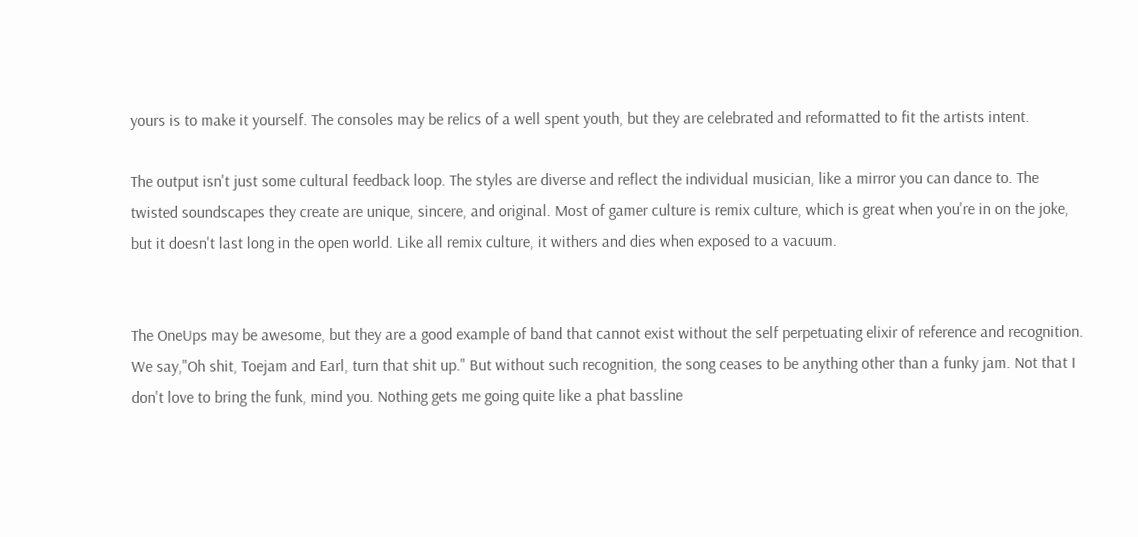yours is to make it yourself. The consoles may be relics of a well spent youth, but they are celebrated and reformatted to fit the artists intent.

The output isn't just some cultural feedback loop. The styles are diverse and reflect the individual musician, like a mirror you can dance to. The twisted soundscapes they create are unique, sincere, and original. Most of gamer culture is remix culture, which is great when you're in on the joke, but it doesn't last long in the open world. Like all remix culture, it withers and dies when exposed to a vacuum.


The OneUps may be awesome, but they are a good example of band that cannot exist without the self perpetuating elixir of reference and recognition. We say,"Oh shit, Toejam and Earl, turn that shit up." But without such recognition, the song ceases to be anything other than a funky jam. Not that I don't love to bring the funk, mind you. Nothing gets me going quite like a phat bassline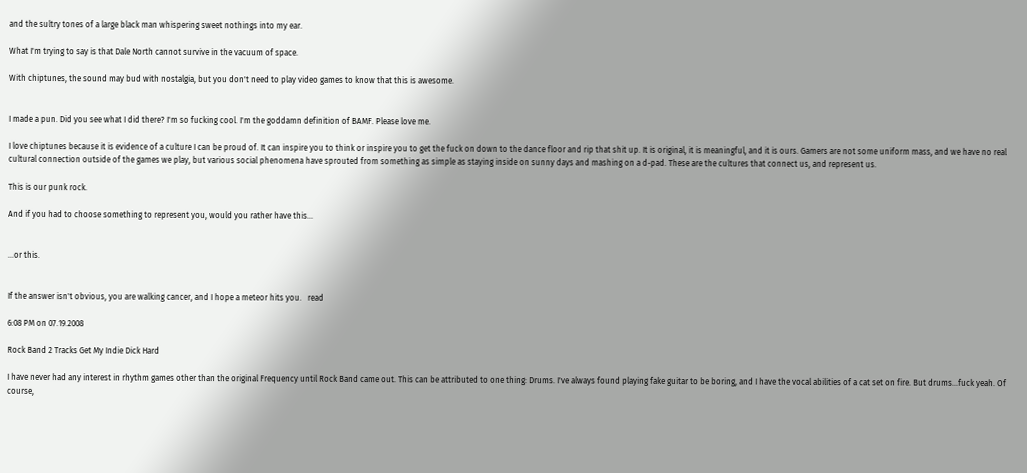and the sultry tones of a large black man whispering sweet nothings into my ear.

What I'm trying to say is that Dale North cannot survive in the vacuum of space.

With chiptunes, the sound may bud with nostalgia, but you don't need to play video games to know that this is awesome.


I made a pun. Did you see what I did there? I'm so fucking cool. I'm the goddamn definition of BAMF. Please love me.

I love chiptunes because it is evidence of a culture I can be proud of. It can inspire you to think or inspire you to get the fuck on down to the dance floor and rip that shit up. It is original, it is meaningful, and it is ours. Gamers are not some uniform mass, and we have no real cultural connection outside of the games we play, but various social phenomena have sprouted from something as simple as staying inside on sunny days and mashing on a d-pad. These are the cultures that connect us, and represent us.

This is our punk rock.

And if you had to choose something to represent you, would you rather have this...


...or this.


If the answer isn't obvious, you are walking cancer, and I hope a meteor hits you.   read

6:08 PM on 07.19.2008

Rock Band 2 Tracks Get My Indie Dick Hard

I have never had any interest in rhythm games other than the original Frequency until Rock Band came out. This can be attributed to one thing: Drums. I've always found playing fake guitar to be boring, and I have the vocal abilities of a cat set on fire. But drums...fuck yeah. Of course,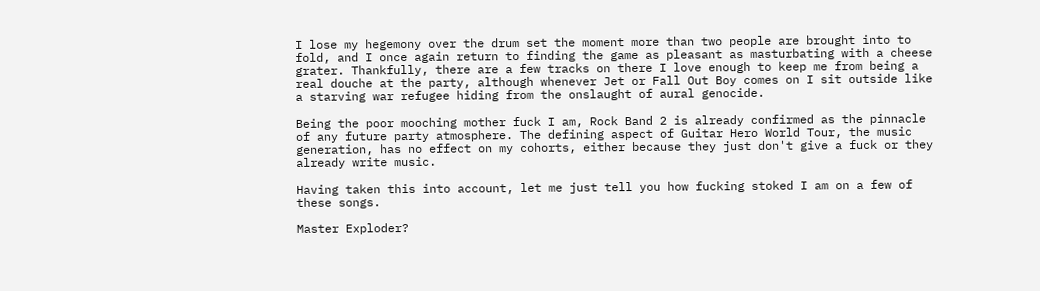I lose my hegemony over the drum set the moment more than two people are brought into to fold, and I once again return to finding the game as pleasant as masturbating with a cheese grater. Thankfully, there are a few tracks on there I love enough to keep me from being a real douche at the party, although whenever Jet or Fall Out Boy comes on I sit outside like a starving war refugee hiding from the onslaught of aural genocide.

Being the poor mooching mother fuck I am, Rock Band 2 is already confirmed as the pinnacle of any future party atmosphere. The defining aspect of Guitar Hero World Tour, the music generation, has no effect on my cohorts, either because they just don't give a fuck or they already write music.

Having taken this into account, let me just tell you how fucking stoked I am on a few of these songs.

Master Exploder?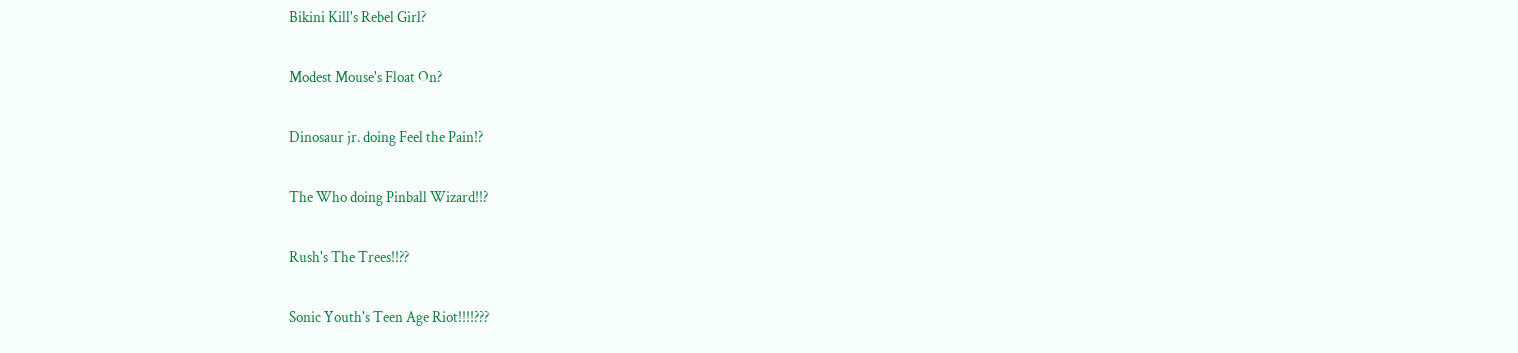Bikini Kill's Rebel Girl?

Modest Mouse's Float On?

Dinosaur jr. doing Feel the Pain!?

The Who doing Pinball Wizard!!?

Rush's The Trees!!??

Sonic Youth's Teen Age Riot!!!!???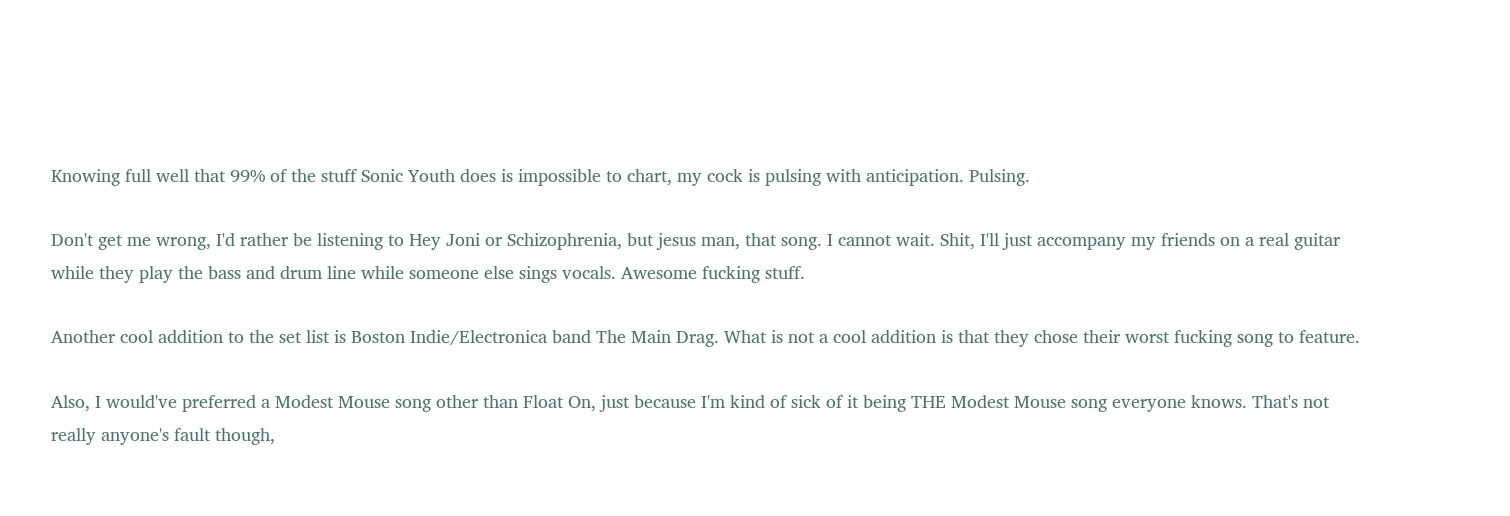Knowing full well that 99% of the stuff Sonic Youth does is impossible to chart, my cock is pulsing with anticipation. Pulsing.

Don't get me wrong, I'd rather be listening to Hey Joni or Schizophrenia, but jesus man, that song. I cannot wait. Shit, I'll just accompany my friends on a real guitar while they play the bass and drum line while someone else sings vocals. Awesome fucking stuff.

Another cool addition to the set list is Boston Indie/Electronica band The Main Drag. What is not a cool addition is that they chose their worst fucking song to feature.

Also, I would've preferred a Modest Mouse song other than Float On, just because I'm kind of sick of it being THE Modest Mouse song everyone knows. That's not really anyone's fault though,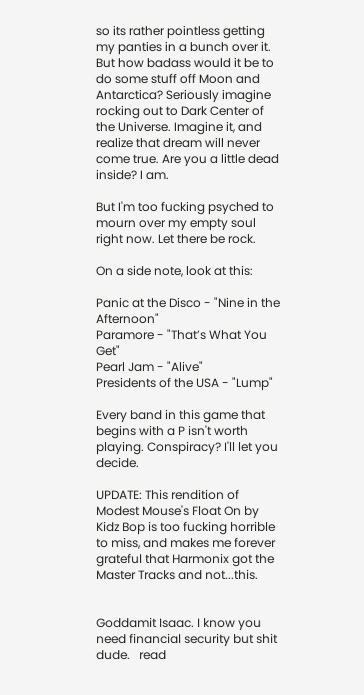so its rather pointless getting my panties in a bunch over it. But how badass would it be to do some stuff off Moon and Antarctica? Seriously imagine rocking out to Dark Center of the Universe. Imagine it, and realize that dream will never come true. Are you a little dead inside? I am.

But I'm too fucking psyched to mourn over my empty soul right now. Let there be rock.

On a side note, look at this:

Panic at the Disco - "Nine in the Afternoon"
Paramore - "That’s What You Get"
Pearl Jam - "Alive"
Presidents of the USA - "Lump"

Every band in this game that begins with a P isn't worth playing. Conspiracy? I'll let you decide.

UPDATE: This rendition of Modest Mouse's Float On by Kidz Bop is too fucking horrible to miss, and makes me forever grateful that Harmonix got the Master Tracks and not...this.


Goddamit Isaac. I know you need financial security but shit dude.   read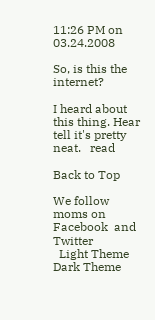11:26 PM on 03.24.2008

So, is this the internet?

I heard about this thing. Hear tell it's pretty neat.   read

Back to Top

We follow moms on   Facebook  and   Twitter
  Light Theme      Dark Theme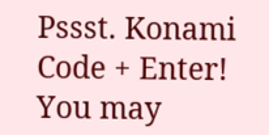Pssst. Konami Code + Enter!
You may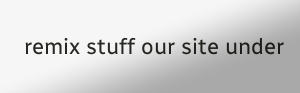remix stuff our site under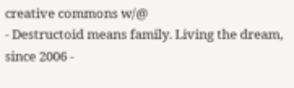creative commons w/@
- Destructoid means family. Living the dream, since 2006 -